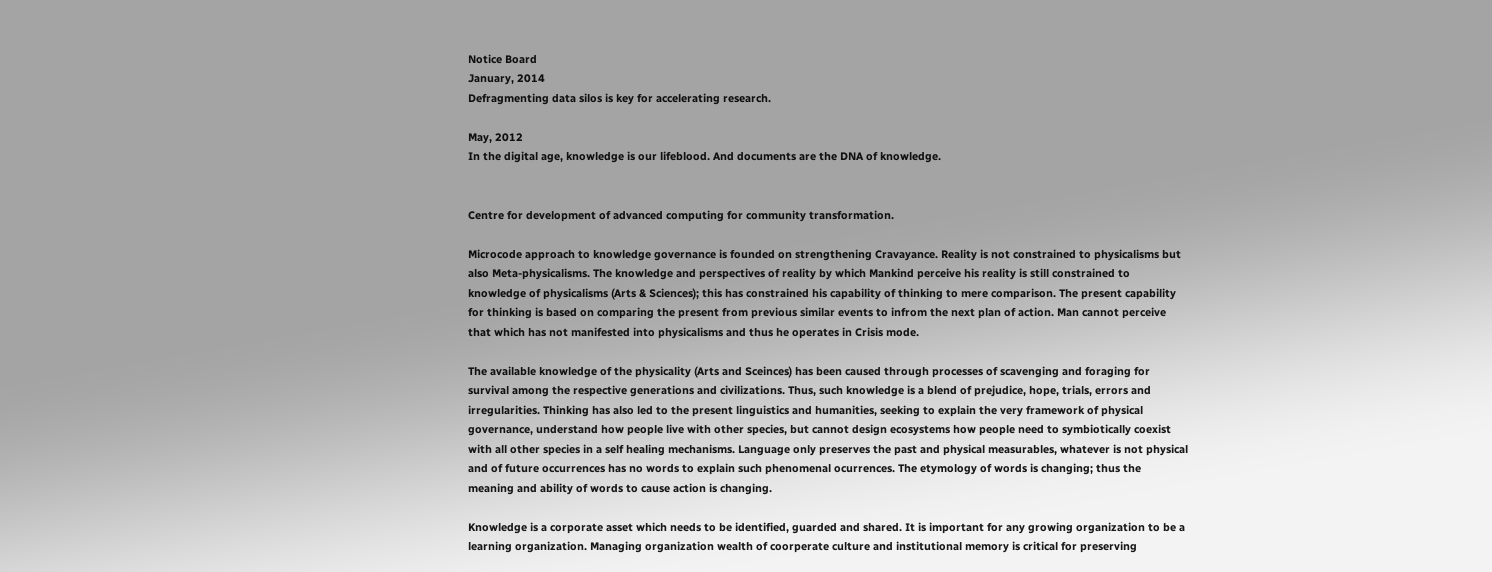Notice Board
January, 2014
Defragmenting data silos is key for accelerating research.

May, 2012
In the digital age, knowledge is our lifeblood. And documents are the DNA of knowledge.


Centre for development of advanced computing for community transformation.

Microcode approach to knowledge governance is founded on strengthening Cravayance. Reality is not constrained to physicalisms but also Meta-physicalisms. The knowledge and perspectives of reality by which Mankind perceive his reality is still constrained to knowledge of physicalisms (Arts & Sciences); this has constrained his capability of thinking to mere comparison. The present capability for thinking is based on comparing the present from previous similar events to infrom the next plan of action. Man cannot perceive that which has not manifested into physicalisms and thus he operates in Crisis mode.

The available knowledge of the physicality (Arts and Sceinces) has been caused through processes of scavenging and foraging for survival among the respective generations and civilizations. Thus, such knowledge is a blend of prejudice, hope, trials, errors and irregularities. Thinking has also led to the present linguistics and humanities, seeking to explain the very framework of physical governance, understand how people live with other species, but cannot design ecosystems how people need to symbiotically coexist with all other species in a self healing mechanisms. Language only preserves the past and physical measurables, whatever is not physical and of future occurrences has no words to explain such phenomenal ocurrences. The etymology of words is changing; thus the meaning and ability of words to cause action is changing.

Knowledge is a corporate asset which needs to be identified, guarded and shared. It is important for any growing organization to be a learning organization. Managing organization wealth of coorperate culture and institutional memory is critical for preserving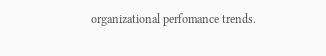organizational perfomance trends.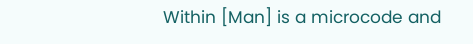Within [Man] is a microcode and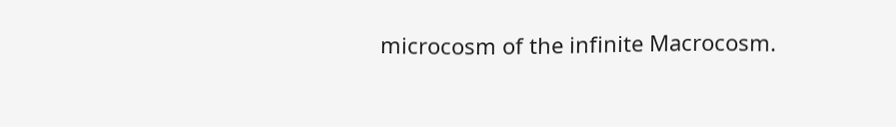microcosm of the infinite Macrocosm.